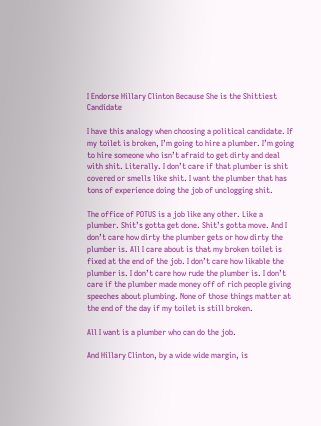I Endorse Hillary Clinton Because She is the Shittiest Candidate

I have this analogy when choosing a political candidate. If my toilet is broken, I’m going to hire a plumber. I’m going to hire someone who isn’t afraid to get dirty and deal with shit. Literally. I don’t care if that plumber is shit covered or smells like shit. I want the plumber that has tons of experience doing the job of unclogging shit.

The office of POTUS is a job like any other. Like a plumber. Shit’s gotta get done. Shit’s gotta move. And I don’t care how dirty the plumber gets or how dirty the plumber is. All I care about is that my broken toilet is fixed at the end of the job. I don’t care how likable the plumber is. I don’t care how rude the plumber is. I don’t care if the plumber made money off of rich people giving speeches about plumbing. None of those things matter at the end of the day if my toilet is still broken.

All I want is a plumber who can do the job.

And Hillary Clinton, by a wide wide margin, is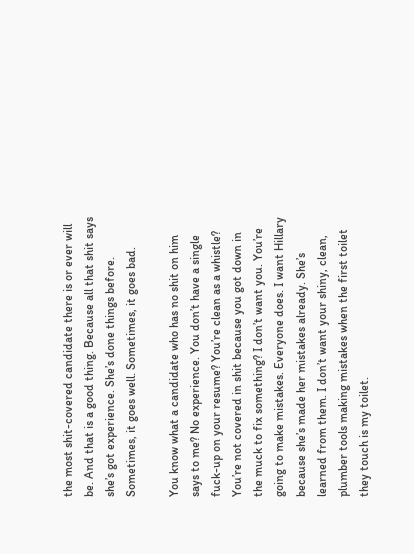the most shit-covered candidate there is or ever will be. And that is a good thing. Because all that shit says she’s got experience. She’s done things before. Sometimes, it goes well. Sometimes, it goes bad.

You know what a candidate who has no shit on him says to me? No experience. You don’t have a single fuck-up on your resume? You’re clean as a whistle? You’re not covered in shit because you got down in the muck to fix something? I don’t want you. You’re going to make mistakes. Everyone does. I want Hillary because she’s made her mistakes already. She’s learned from them. I don’t want your shiny, clean, plumber tools making mistakes when the first toilet they touch is my toilet.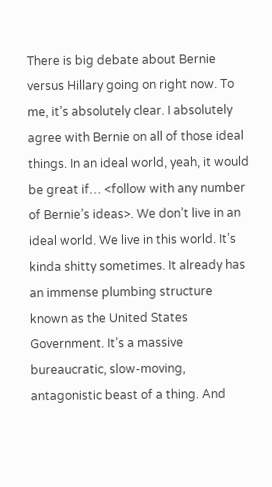There is big debate about Bernie versus Hillary going on right now. To me, it’s absolutely clear. I absolutely agree with Bernie on all of those ideal things. In an ideal world, yeah, it would be great if… <follow with any number of Bernie’s ideas>. We don’t live in an ideal world. We live in this world. It’s kinda shitty sometimes. It already has an immense plumbing structure known as the United States Government. It’s a massive bureaucratic, slow-moving, antagonistic beast of a thing. And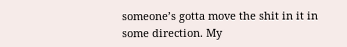someone’s gotta move the shit in it in some direction. My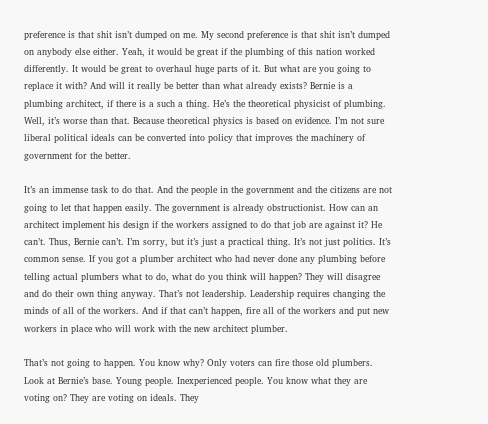preference is that shit isn’t dumped on me. My second preference is that shit isn’t dumped on anybody else either. Yeah, it would be great if the plumbing of this nation worked differently. It would be great to overhaul huge parts of it. But what are you going to replace it with? And will it really be better than what already exists? Bernie is a plumbing architect, if there is a such a thing. He’s the theoretical physicist of plumbing. Well, it’s worse than that. Because theoretical physics is based on evidence. I’m not sure liberal political ideals can be converted into policy that improves the machinery of government for the better.

It’s an immense task to do that. And the people in the government and the citizens are not going to let that happen easily. The government is already obstructionist. How can an architect implement his design if the workers assigned to do that job are against it? He can’t. Thus, Bernie can’t. I’m sorry, but it’s just a practical thing. It’s not just politics. It’s common sense. If you got a plumber architect who had never done any plumbing before telling actual plumbers what to do, what do you think will happen? They will disagree and do their own thing anyway. That’s not leadership. Leadership requires changing the minds of all of the workers. And if that can’t happen, fire all of the workers and put new workers in place who will work with the new architect plumber.

That’s not going to happen. You know why? Only voters can fire those old plumbers. Look at Bernie’s base. Young people. Inexperienced people. You know what they are voting on? They are voting on ideals. They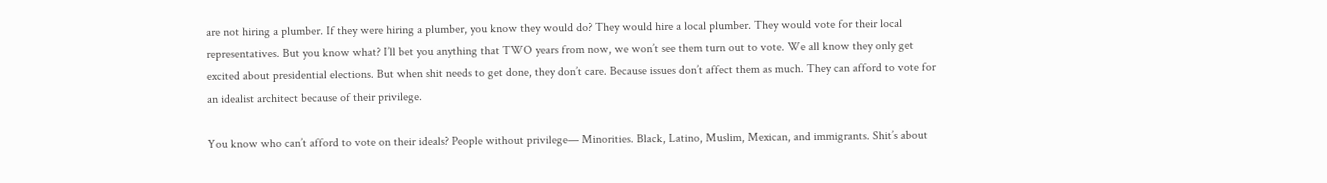are not hiring a plumber. If they were hiring a plumber, you know they would do? They would hire a local plumber. They would vote for their local representatives. But you know what? I’ll bet you anything that TWO years from now, we won’t see them turn out to vote. We all know they only get excited about presidential elections. But when shit needs to get done, they don’t care. Because issues don’t affect them as much. They can afford to vote for an idealist architect because of their privilege.

You know who can’t afford to vote on their ideals? People without privilege— Minorities. Black, Latino, Muslim, Mexican, and immigrants. Shit’s about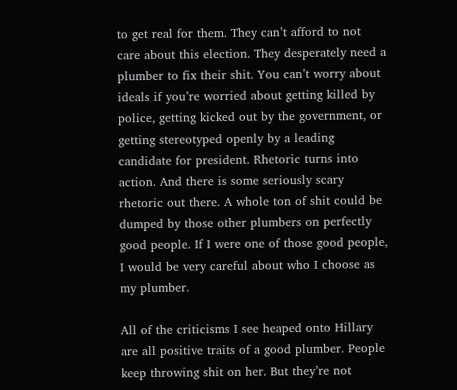to get real for them. They can’t afford to not care about this election. They desperately need a plumber to fix their shit. You can’t worry about ideals if you’re worried about getting killed by police, getting kicked out by the government, or getting stereotyped openly by a leading candidate for president. Rhetoric turns into action. And there is some seriously scary rhetoric out there. A whole ton of shit could be dumped by those other plumbers on perfectly good people. If I were one of those good people, I would be very careful about who I choose as my plumber.

All of the criticisms I see heaped onto Hillary are all positive traits of a good plumber. People keep throwing shit on her. But they’re not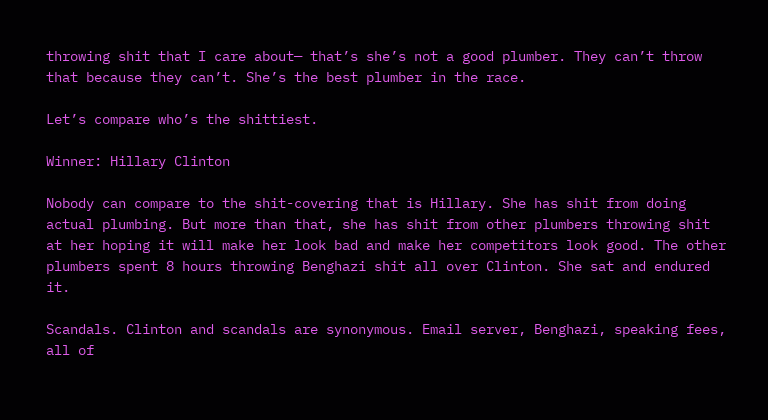throwing shit that I care about— that’s she’s not a good plumber. They can’t throw that because they can’t. She’s the best plumber in the race.

Let’s compare who’s the shittiest.

Winner: Hillary Clinton

Nobody can compare to the shit-covering that is Hillary. She has shit from doing actual plumbing. But more than that, she has shit from other plumbers throwing shit at her hoping it will make her look bad and make her competitors look good. The other plumbers spent 8 hours throwing Benghazi shit all over Clinton. She sat and endured it.

Scandals. Clinton and scandals are synonymous. Email server, Benghazi, speaking fees, all of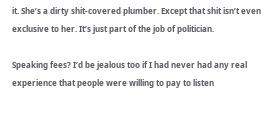it. She’s a dirty shit-covered plumber. Except that shit isn’t even exclusive to her. It’s just part of the job of politician.

Speaking fees? I’d be jealous too if I had never had any real experience that people were willing to pay to listen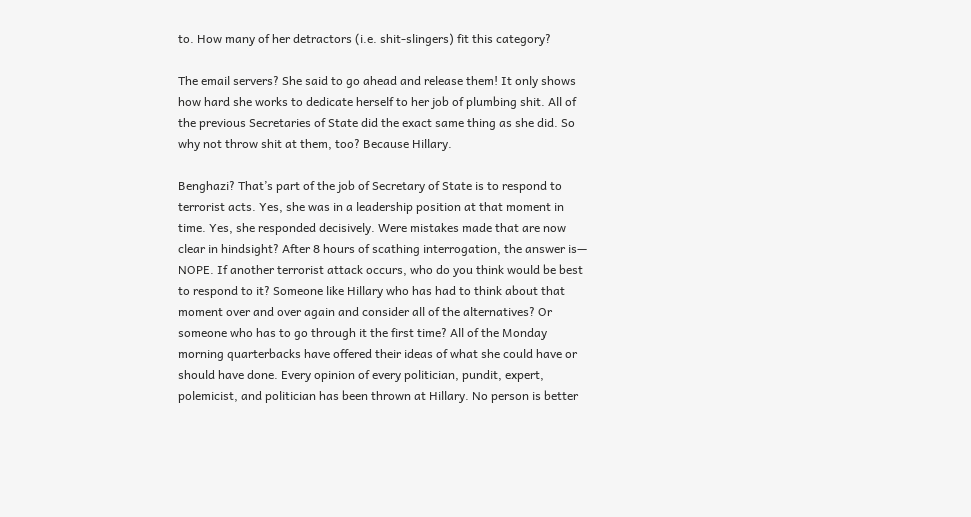to. How many of her detractors (i.e. shit-slingers) fit this category?

The email servers? She said to go ahead and release them! It only shows how hard she works to dedicate herself to her job of plumbing shit. All of the previous Secretaries of State did the exact same thing as she did. So why not throw shit at them, too? Because Hillary.

Benghazi? That’s part of the job of Secretary of State is to respond to terrorist acts. Yes, she was in a leadership position at that moment in time. Yes, she responded decisively. Were mistakes made that are now clear in hindsight? After 8 hours of scathing interrogation, the answer is— NOPE. If another terrorist attack occurs, who do you think would be best to respond to it? Someone like Hillary who has had to think about that moment over and over again and consider all of the alternatives? Or someone who has to go through it the first time? All of the Monday morning quarterbacks have offered their ideas of what she could have or should have done. Every opinion of every politician, pundit, expert, polemicist, and politician has been thrown at Hillary. No person is better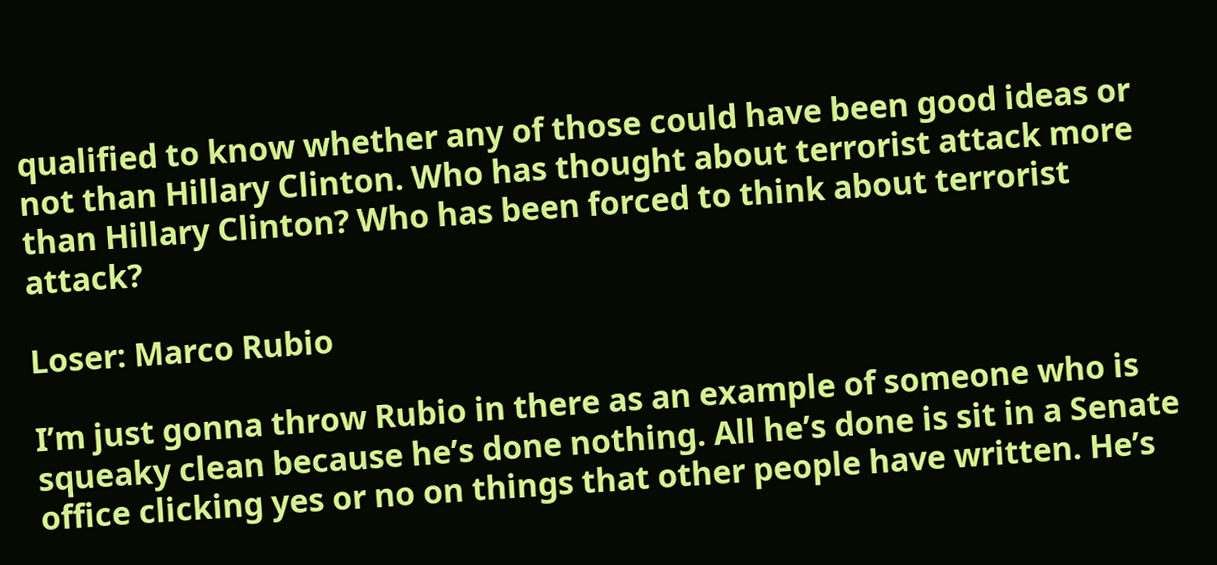qualified to know whether any of those could have been good ideas or not than Hillary Clinton. Who has thought about terrorist attack more than Hillary Clinton? Who has been forced to think about terrorist attack?

Loser: Marco Rubio

I’m just gonna throw Rubio in there as an example of someone who is squeaky clean because he’s done nothing. All he’s done is sit in a Senate office clicking yes or no on things that other people have written. He’s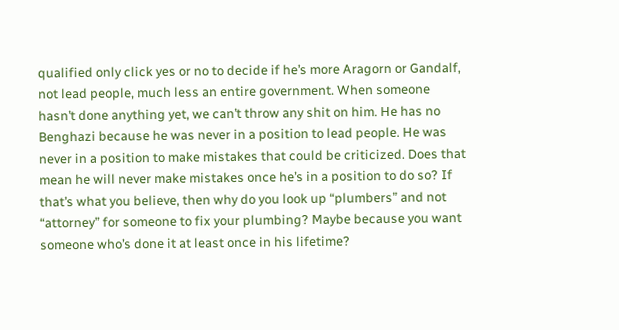qualified only click yes or no to decide if he’s more Aragorn or Gandalf, not lead people, much less an entire government. When someone hasn’t done anything yet, we can’t throw any shit on him. He has no Benghazi because he was never in a position to lead people. He was never in a position to make mistakes that could be criticized. Does that mean he will never make mistakes once he’s in a position to do so? If that’s what you believe, then why do you look up “plumbers” and not “attorney” for someone to fix your plumbing? Maybe because you want someone who’s done it at least once in his lifetime?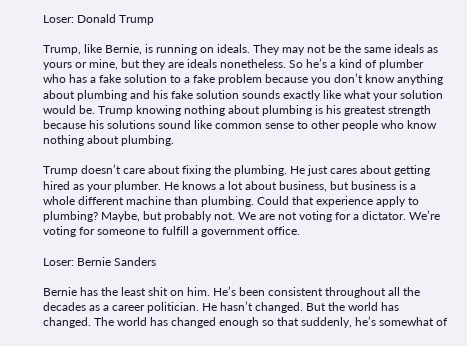Loser: Donald Trump

Trump, like Bernie, is running on ideals. They may not be the same ideals as yours or mine, but they are ideals nonetheless. So he’s a kind of plumber who has a fake solution to a fake problem because you don’t know anything about plumbing and his fake solution sounds exactly like what your solution would be. Trump knowing nothing about plumbing is his greatest strength because his solutions sound like common sense to other people who know nothing about plumbing.

Trump doesn’t care about fixing the plumbing. He just cares about getting hired as your plumber. He knows a lot about business, but business is a whole different machine than plumbing. Could that experience apply to plumbing? Maybe, but probably not. We are not voting for a dictator. We’re voting for someone to fulfill a government office.

Loser: Bernie Sanders

Bernie has the least shit on him. He’s been consistent throughout all the decades as a career politician. He hasn’t changed. But the world has changed. The world has changed enough so that suddenly, he’s somewhat of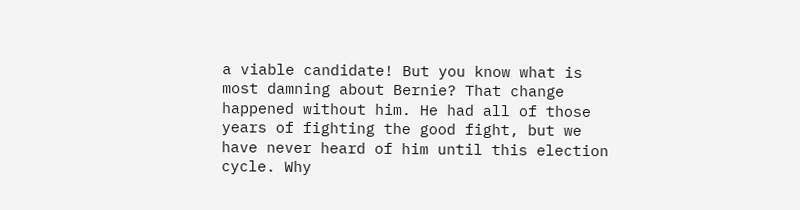a viable candidate! But you know what is most damning about Bernie? That change happened without him. He had all of those years of fighting the good fight, but we have never heard of him until this election cycle. Why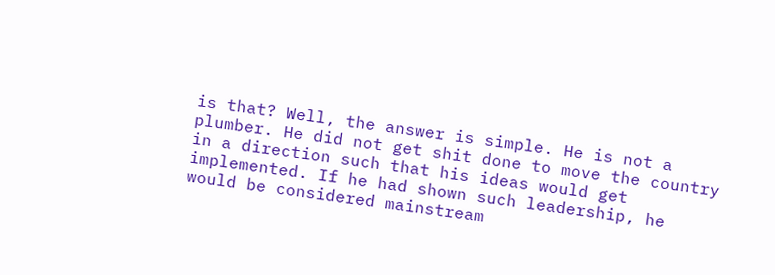is that? Well, the answer is simple. He is not a plumber. He did not get shit done to move the country in a direction such that his ideas would get implemented. If he had shown such leadership, he would be considered mainstream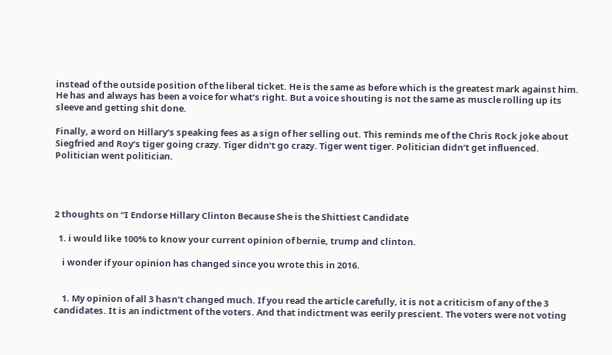instead of the outside position of the liberal ticket. He is the same as before which is the greatest mark against him. He has and always has been a voice for what’s right. But a voice shouting is not the same as muscle rolling up its sleeve and getting shit done.

Finally, a word on Hillary’s speaking fees as a sign of her selling out. This reminds me of the Chris Rock joke about Siegfried and Roy’s tiger going crazy. Tiger didn’t go crazy. Tiger went tiger. Politician didn’t get influenced. Politician went politician.




2 thoughts on “I Endorse Hillary Clinton Because She is the Shittiest Candidate

  1. i would like 100% to know your current opinion of bernie, trump and clinton.

    i wonder if your opinion has changed since you wrote this in 2016.


    1. My opinion of all 3 hasn’t changed much. If you read the article carefully, it is not a criticism of any of the 3 candidates. It is an indictment of the voters. And that indictment was eerily prescient. The voters were not voting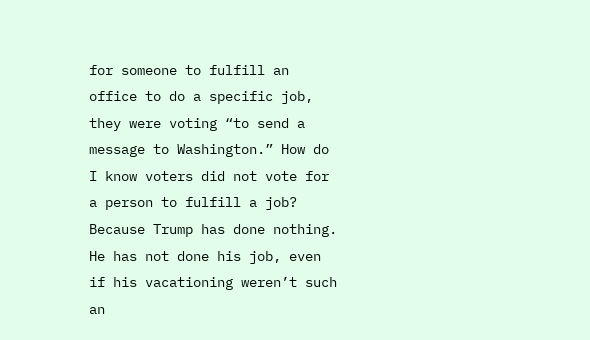for someone to fulfill an office to do a specific job, they were voting “to send a message to Washington.” How do I know voters did not vote for a person to fulfill a job? Because Trump has done nothing. He has not done his job, even if his vacationing weren’t such an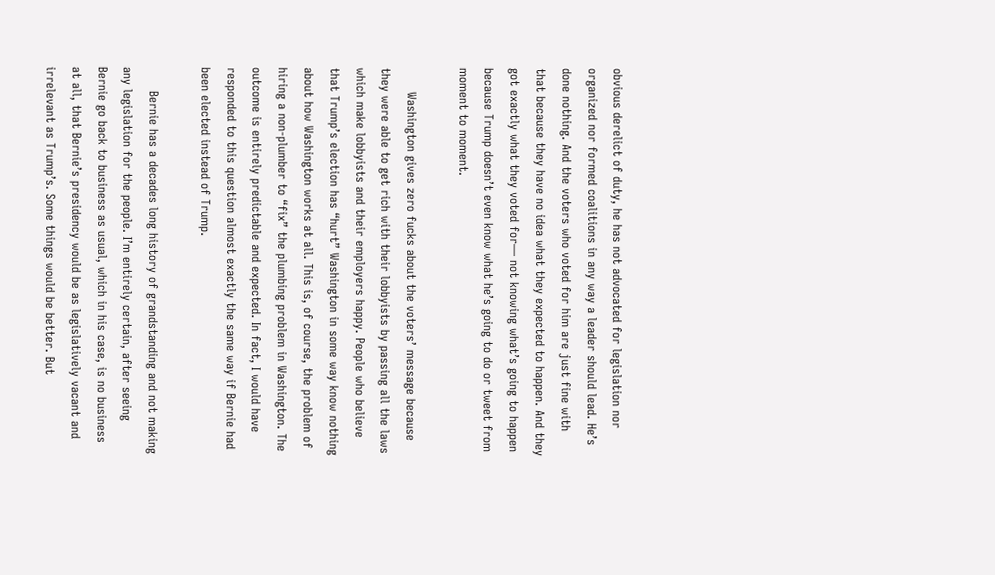obvious derelict of duty, he has not advocated for legislation nor organized nor formed coalitions in any way a leader should lead. He’s done nothing. And the voters who voted for him are just fine with that because they have no idea what they expected to happen. And they got exactly what they voted for— not knowing what’s going to happen because Trump doesn’t even know what he’s going to do or tweet from moment to moment.

      Washington gives zero fucks about the voters’ message because they were able to get rich with their lobbyists by passing all the laws which make lobbyists and their employers happy. People who believe that Trump’s election has “hurt” Washington in some way know nothing about how Washington works at all. This is, of course, the problem of hiring a non-plumber to “fix” the plumbing problem in Washington. The outcome is entirely predictable and expected. In fact, I would have responded to this question almost exactly the same way if Bernie had been elected instead of Trump.

      Bernie has a decades long history of grandstanding and not making any legislation for the people. I’m entirely certain, after seeing Bernie go back to business as usual, which in his case, is no business at all, that Bernie’s presidency would be as legislatively vacant and irrelevant as Trump’s. Some things would be better. But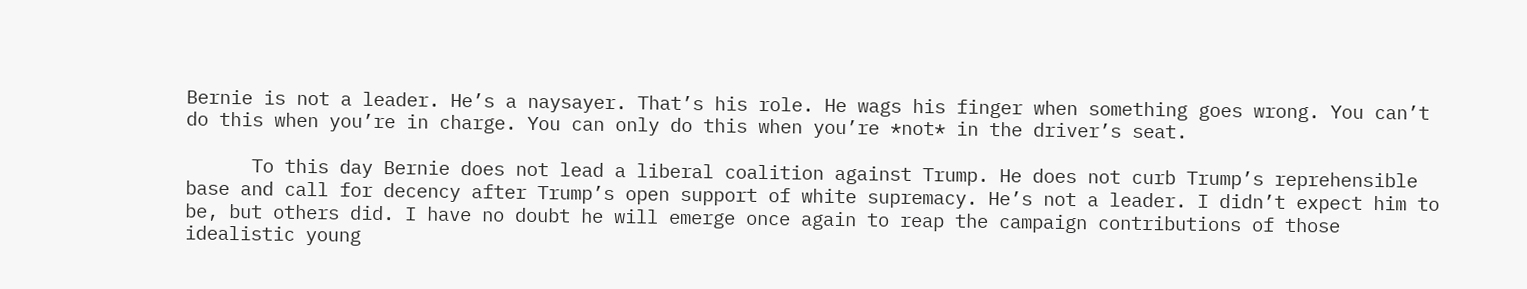Bernie is not a leader. He’s a naysayer. That’s his role. He wags his finger when something goes wrong. You can’t do this when you’re in charge. You can only do this when you’re *not* in the driver’s seat.

      To this day Bernie does not lead a liberal coalition against Trump. He does not curb Trump’s reprehensible base and call for decency after Trump’s open support of white supremacy. He’s not a leader. I didn’t expect him to be, but others did. I have no doubt he will emerge once again to reap the campaign contributions of those idealistic young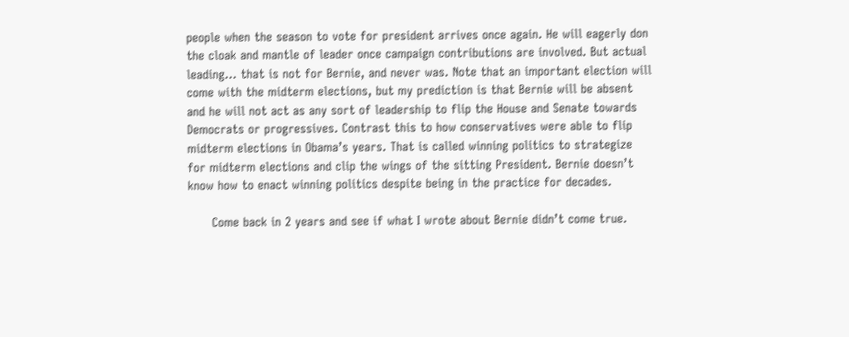people when the season to vote for president arrives once again. He will eagerly don the cloak and mantle of leader once campaign contributions are involved. But actual leading… that is not for Bernie, and never was. Note that an important election will come with the midterm elections, but my prediction is that Bernie will be absent and he will not act as any sort of leadership to flip the House and Senate towards Democrats or progressives. Contrast this to how conservatives were able to flip midterm elections in Obama’s years. That is called winning politics to strategize for midterm elections and clip the wings of the sitting President. Bernie doesn’t know how to enact winning politics despite being in the practice for decades.

      Come back in 2 years and see if what I wrote about Bernie didn’t come true.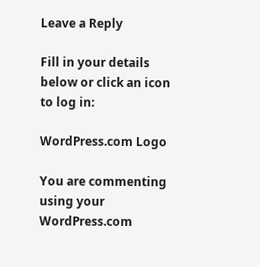Leave a Reply

Fill in your details below or click an icon to log in:

WordPress.com Logo

You are commenting using your WordPress.com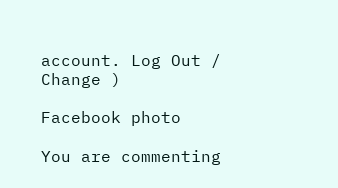account. Log Out /  Change )

Facebook photo

You are commenting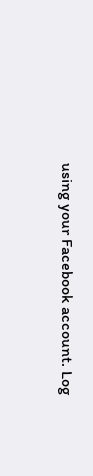using your Facebook account. Log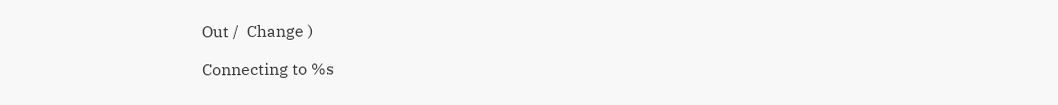Out /  Change )

Connecting to %s